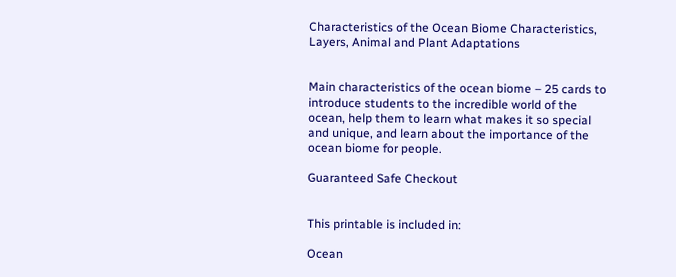Characteristics of the Ocean Biome Characteristics, Layers, Animal and Plant Adaptations


Main characteristics of the ocean biome – 25 cards to introduce students to the incredible world of the ocean, help them to learn what makes it so special and unique, and learn about the importance of the ocean biome for people.

Guaranteed Safe Checkout


This printable is included in:

Ocean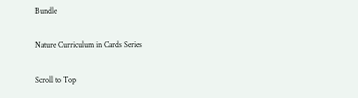Bundle

Nature Curriculum in Cards Series

Scroll to Top